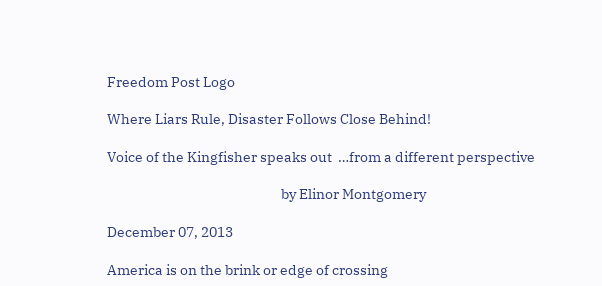Freedom Post Logo

Where Liars Rule, Disaster Follows Close Behind!

Voice of the Kingfisher speaks out  …from a different perspective

                                                          by Elinor Montgomery

December 07, 2013

America is on the brink or edge of crossing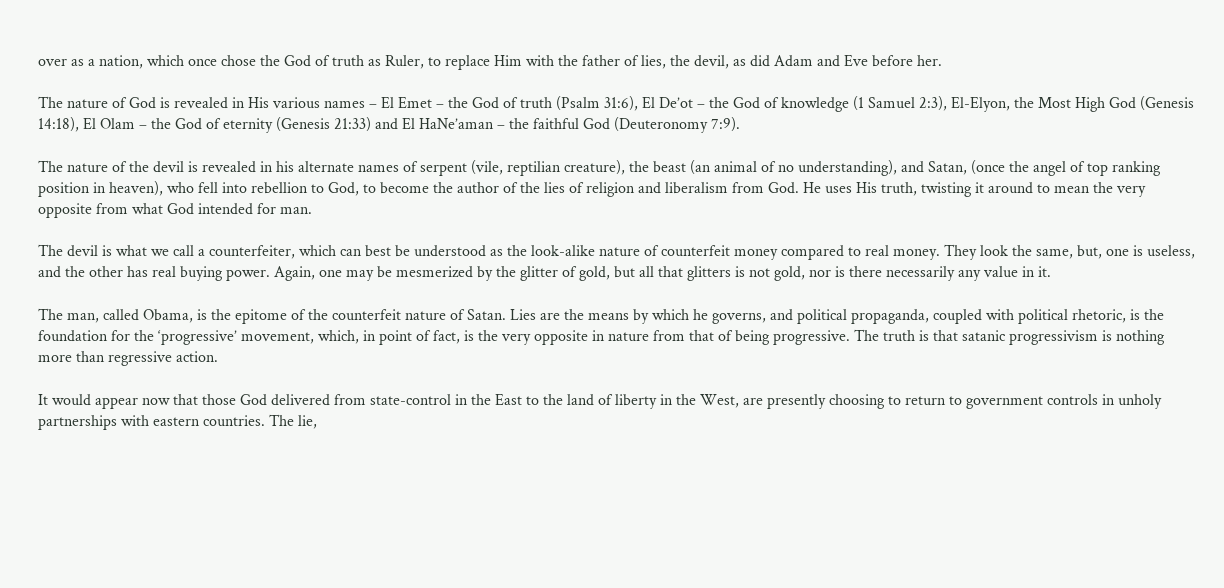over as a nation, which once chose the God of truth as Ruler, to replace Him with the father of lies, the devil, as did Adam and Eve before her.

The nature of God is revealed in His various names – El Emet – the God of truth (Psalm 31:6), El De’ot – the God of knowledge (1 Samuel 2:3), El-Elyon, the Most High God (Genesis 14:18), El Olam – the God of eternity (Genesis 21:33) and El HaNe’aman – the faithful God (Deuteronomy 7:9).

The nature of the devil is revealed in his alternate names of serpent (vile, reptilian creature), the beast (an animal of no understanding), and Satan, (once the angel of top ranking position in heaven), who fell into rebellion to God, to become the author of the lies of religion and liberalism from God. He uses His truth, twisting it around to mean the very opposite from what God intended for man.

The devil is what we call a counterfeiter, which can best be understood as the look-alike nature of counterfeit money compared to real money. They look the same, but, one is useless, and the other has real buying power. Again, one may be mesmerized by the glitter of gold, but all that glitters is not gold, nor is there necessarily any value in it.

The man, called Obama, is the epitome of the counterfeit nature of Satan. Lies are the means by which he governs, and political propaganda, coupled with political rhetoric, is the foundation for the ‘progressive’ movement, which, in point of fact, is the very opposite in nature from that of being progressive. The truth is that satanic progressivism is nothing more than regressive action.

It would appear now that those God delivered from state-control in the East to the land of liberty in the West, are presently choosing to return to government controls in unholy partnerships with eastern countries. The lie,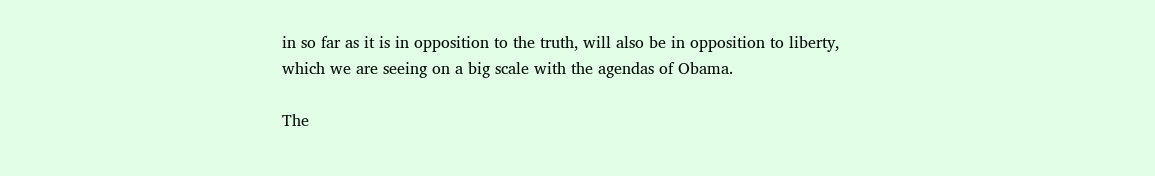in so far as it is in opposition to the truth, will also be in opposition to liberty, which we are seeing on a big scale with the agendas of Obama.

The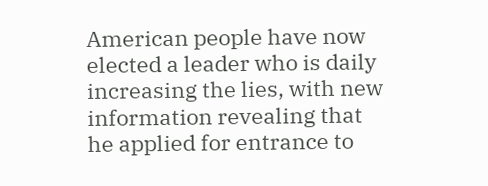American people have now elected a leader who is daily increasing the lies, with new information revealing that he applied for entrance to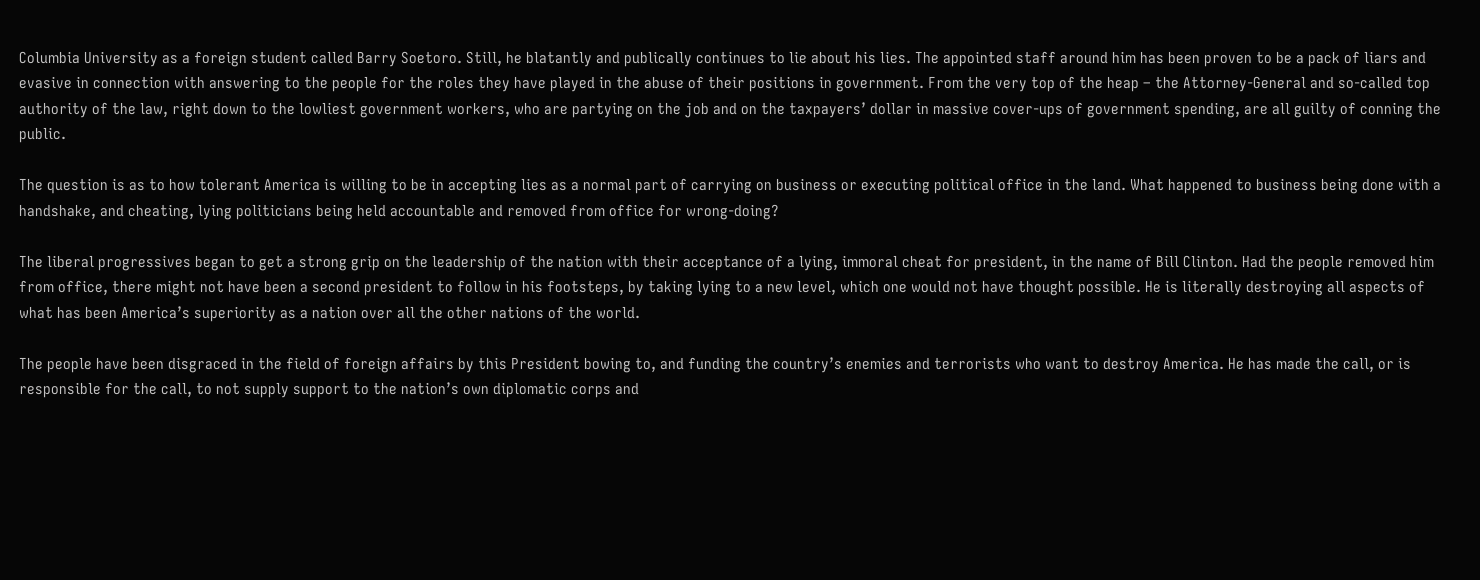Columbia University as a foreign student called Barry Soetoro. Still, he blatantly and publically continues to lie about his lies. The appointed staff around him has been proven to be a pack of liars and evasive in connection with answering to the people for the roles they have played in the abuse of their positions in government. From the very top of the heap – the Attorney-General and so-called top authority of the law, right down to the lowliest government workers, who are partying on the job and on the taxpayers’ dollar in massive cover-ups of government spending, are all guilty of conning the public.

The question is as to how tolerant America is willing to be in accepting lies as a normal part of carrying on business or executing political office in the land. What happened to business being done with a handshake, and cheating, lying politicians being held accountable and removed from office for wrong-doing?

The liberal progressives began to get a strong grip on the leadership of the nation with their acceptance of a lying, immoral cheat for president, in the name of Bill Clinton. Had the people removed him from office, there might not have been a second president to follow in his footsteps, by taking lying to a new level, which one would not have thought possible. He is literally destroying all aspects of what has been America’s superiority as a nation over all the other nations of the world.

The people have been disgraced in the field of foreign affairs by this President bowing to, and funding the country’s enemies and terrorists who want to destroy America. He has made the call, or is responsible for the call, to not supply support to the nation’s own diplomatic corps and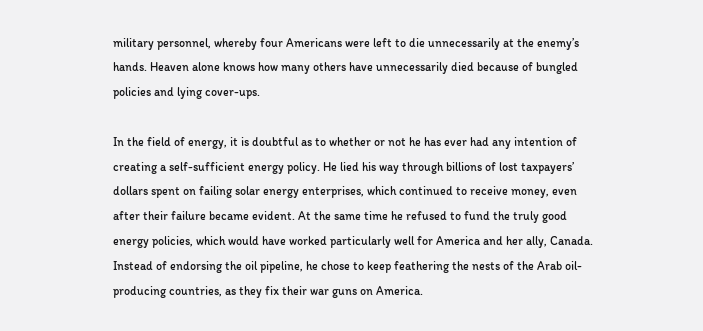military personnel, whereby four Americans were left to die unnecessarily at the enemy’s hands. Heaven alone knows how many others have unnecessarily died because of bungled policies and lying cover-ups.

In the field of energy, it is doubtful as to whether or not he has ever had any intention of creating a self-sufficient energy policy. He lied his way through billions of lost taxpayers’ dollars spent on failing solar energy enterprises, which continued to receive money, even after their failure became evident. At the same time he refused to fund the truly good energy policies, which would have worked particularly well for America and her ally, Canada. Instead of endorsing the oil pipeline, he chose to keep feathering the nests of the Arab oil-producing countries, as they fix their war guns on America.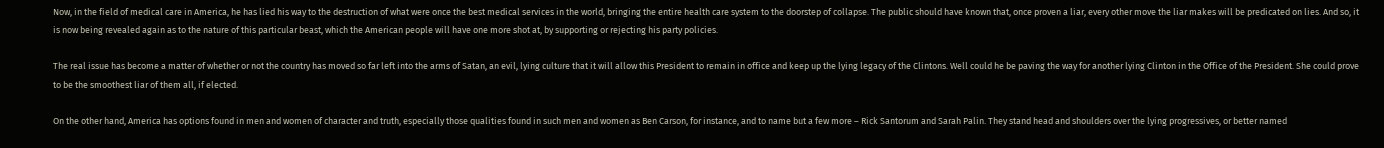Now, in the field of medical care in America, he has lied his way to the destruction of what were once the best medical services in the world, bringing the entire health care system to the doorstep of collapse. The public should have known that, once proven a liar, every other move the liar makes will be predicated on lies. And so, it is now being revealed again as to the nature of this particular beast, which the American people will have one more shot at, by supporting or rejecting his party policies.

The real issue has become a matter of whether or not the country has moved so far left into the arms of Satan, an evil, lying culture that it will allow this President to remain in office and keep up the lying legacy of the Clintons. Well could he be paving the way for another lying Clinton in the Office of the President. She could prove to be the smoothest liar of them all, if elected.

On the other hand, America has options found in men and women of character and truth, especially those qualities found in such men and women as Ben Carson, for instance, and to name but a few more – Rick Santorum and Sarah Palin. They stand head and shoulders over the lying progressives, or better named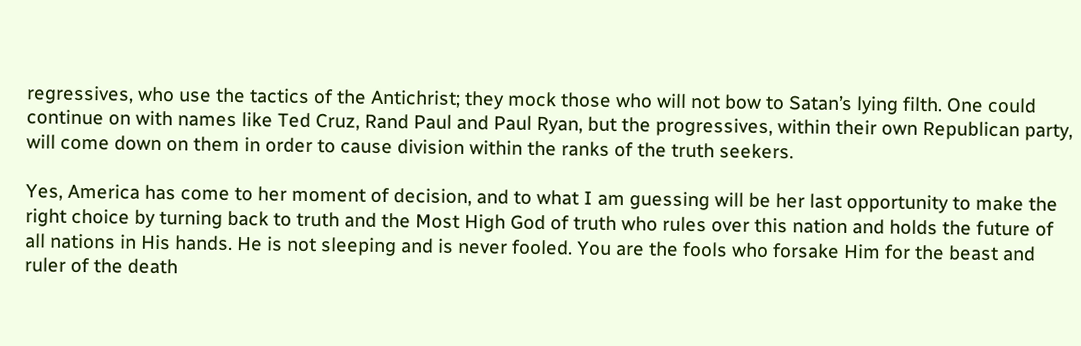regressives, who use the tactics of the Antichrist; they mock those who will not bow to Satan’s lying filth. One could continue on with names like Ted Cruz, Rand Paul and Paul Ryan, but the progressives, within their own Republican party, will come down on them in order to cause division within the ranks of the truth seekers.

Yes, America has come to her moment of decision, and to what I am guessing will be her last opportunity to make the right choice by turning back to truth and the Most High God of truth who rules over this nation and holds the future of all nations in His hands. He is not sleeping and is never fooled. You are the fools who forsake Him for the beast and ruler of the death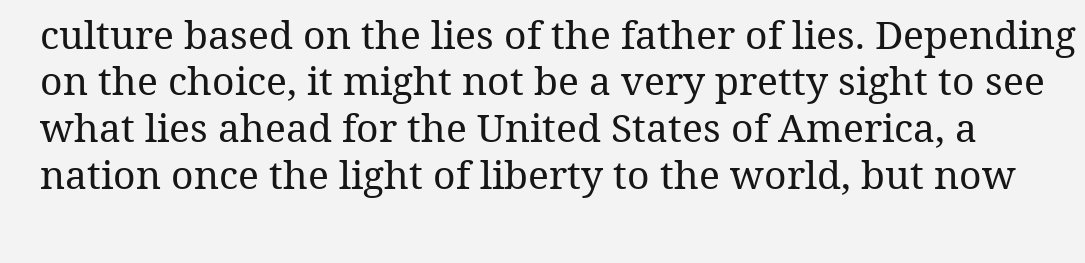culture based on the lies of the father of lies. Depending on the choice, it might not be a very pretty sight to see what lies ahead for the United States of America, a nation once the light of liberty to the world, but now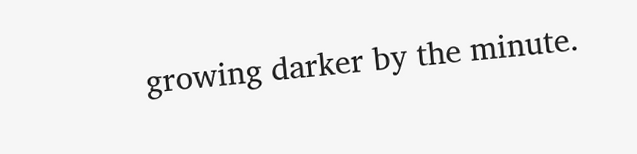growing darker by the minute.